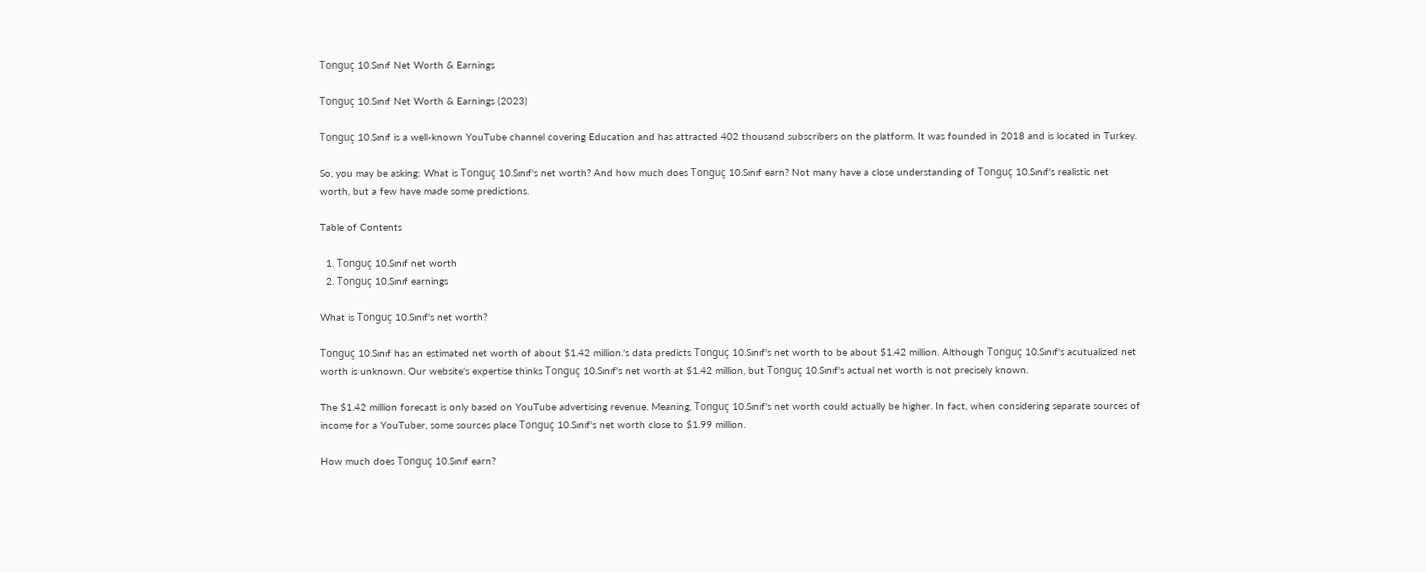Tonguç 10.Sınıf Net Worth & Earnings

Tonguç 10.Sınıf Net Worth & Earnings (2023)

Tonguç 10.Sınıf is a well-known YouTube channel covering Education and has attracted 402 thousand subscribers on the platform. It was founded in 2018 and is located in Turkey.

So, you may be asking: What is Tonguç 10.Sınıf's net worth? And how much does Tonguç 10.Sınıf earn? Not many have a close understanding of Tonguç 10.Sınıf's realistic net worth, but a few have made some predictions.

Table of Contents

  1. Tonguç 10.Sınıf net worth
  2. Tonguç 10.Sınıf earnings

What is Tonguç 10.Sınıf's net worth?

Tonguç 10.Sınıf has an estimated net worth of about $1.42 million.'s data predicts Tonguç 10.Sınıf's net worth to be about $1.42 million. Although Tonguç 10.Sınıf's acutualized net worth is unknown. Our website's expertise thinks Tonguç 10.Sınıf's net worth at $1.42 million, but Tonguç 10.Sınıf's actual net worth is not precisely known.

The $1.42 million forecast is only based on YouTube advertising revenue. Meaning, Tonguç 10.Sınıf's net worth could actually be higher. In fact, when considering separate sources of income for a YouTuber, some sources place Tonguç 10.Sınıf's net worth close to $1.99 million.

How much does Tonguç 10.Sınıf earn?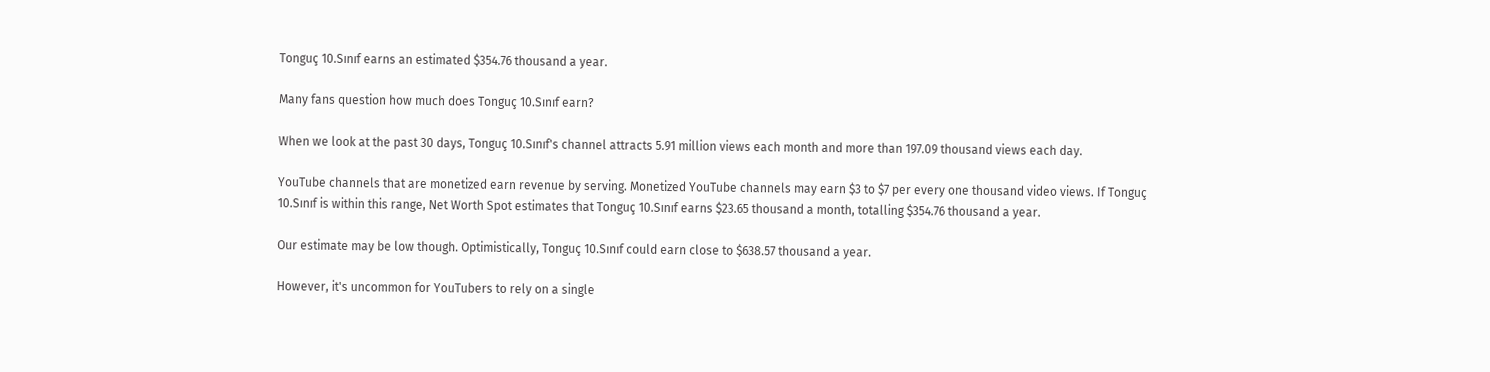Tonguç 10.Sınıf earns an estimated $354.76 thousand a year.

Many fans question how much does Tonguç 10.Sınıf earn?

When we look at the past 30 days, Tonguç 10.Sınıf's channel attracts 5.91 million views each month and more than 197.09 thousand views each day.

YouTube channels that are monetized earn revenue by serving. Monetized YouTube channels may earn $3 to $7 per every one thousand video views. If Tonguç 10.Sınıf is within this range, Net Worth Spot estimates that Tonguç 10.Sınıf earns $23.65 thousand a month, totalling $354.76 thousand a year.

Our estimate may be low though. Optimistically, Tonguç 10.Sınıf could earn close to $638.57 thousand a year.

However, it's uncommon for YouTubers to rely on a single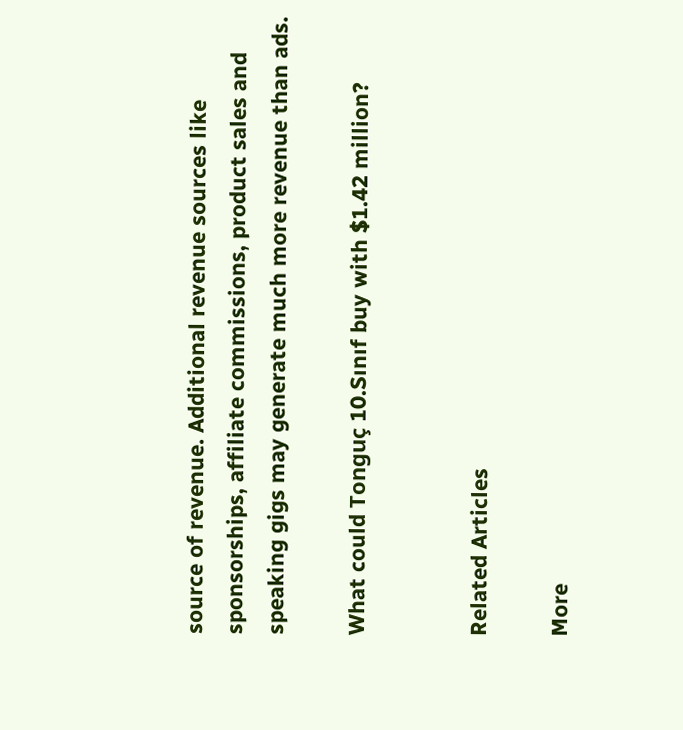source of revenue. Additional revenue sources like sponsorships, affiliate commissions, product sales and speaking gigs may generate much more revenue than ads.

What could Tonguç 10.Sınıf buy with $1.42 million?


Related Articles

More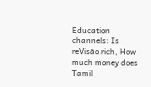Education channels: Is reVisão rich, How much money does Tamil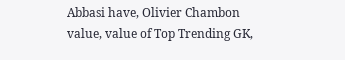Abbasi have, Olivier Chambon value, value of Top Trending GK,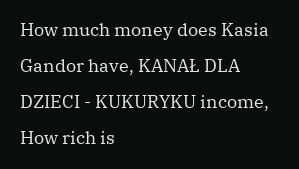How much money does Kasia Gandor have, KANAŁ DLA DZIECI - KUKURYKU income, How rich is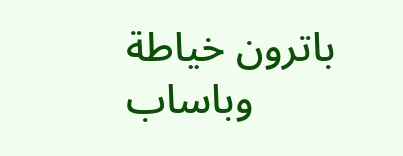باترون خياطة وباساب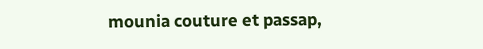mounia couture et passap,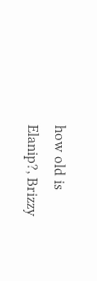how old is Elanip?, Brizzy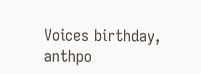Voices birthday, anthpo